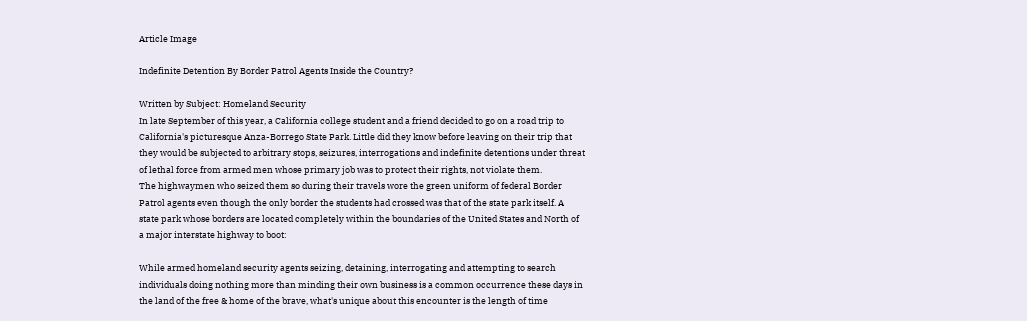Article Image

Indefinite Detention By Border Patrol Agents Inside the Country?

Written by Subject: Homeland Security
In late September of this year, a California college student and a friend decided to go on a road trip to California's picturesque Anza-Borrego State Park. Little did they know before leaving on their trip that they would be subjected to arbitrary stops, seizures, interrogations and indefinite detentions under threat of lethal force from armed men whose primary job was to protect their rights, not violate them.
The highwaymen who seized them so during their travels wore the green uniform of federal Border Patrol agents even though the only border the students had crossed was that of the state park itself. A state park whose borders are located completely within the boundaries of the United States and North of a major interstate highway to boot:

While armed homeland security agents seizing, detaining, interrogating and attempting to search individuals doing nothing more than minding their own business is a common occurrence these days in the land of the free & home of the brave, what's unique about this encounter is the length of time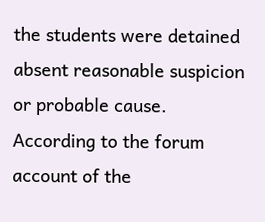the students were detained absent reasonable suspicion or probable cause.
According to the forum account of the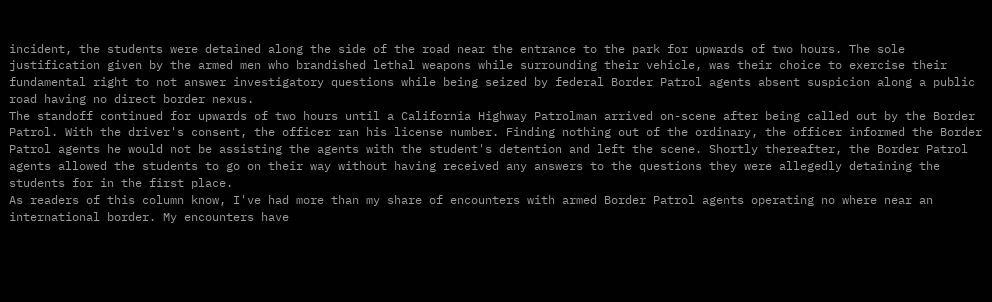incident, the students were detained along the side of the road near the entrance to the park for upwards of two hours. The sole justification given by the armed men who brandished lethal weapons while surrounding their vehicle, was their choice to exercise their fundamental right to not answer investigatory questions while being seized by federal Border Patrol agents absent suspicion along a public road having no direct border nexus.
The standoff continued for upwards of two hours until a California Highway Patrolman arrived on-scene after being called out by the Border Patrol. With the driver's consent, the officer ran his license number. Finding nothing out of the ordinary, the officer informed the Border Patrol agents he would not be assisting the agents with the student's detention and left the scene. Shortly thereafter, the Border Patrol agents allowed the students to go on their way without having received any answers to the questions they were allegedly detaining the students for in the first place.
As readers of this column know, I've had more than my share of encounters with armed Border Patrol agents operating no where near an international border. My encounters have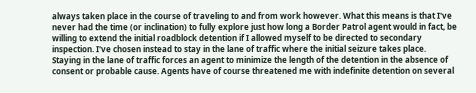always taken place in the course of traveling to and from work however. What this means is that I've never had the time (or inclination) to fully explore just how long a Border Patrol agent would in fact, be willing to extend the initial roadblock detention if I allowed myself to be directed to secondary inspection. I've chosen instead to stay in the lane of traffic where the initial seizure takes place.
Staying in the lane of traffic forces an agent to minimize the length of the detention in the absence of consent or probable cause. Agents have of course threatened me with indefinite detention on several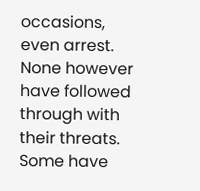occasions, even arrest. None however have followed through with their threats. Some have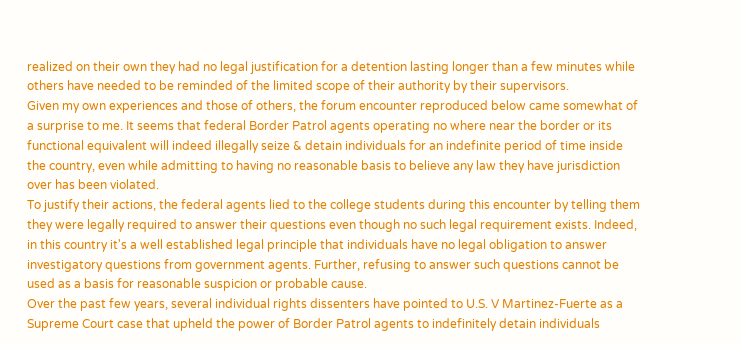realized on their own they had no legal justification for a detention lasting longer than a few minutes while others have needed to be reminded of the limited scope of their authority by their supervisors.
Given my own experiences and those of others, the forum encounter reproduced below came somewhat of a surprise to me. It seems that federal Border Patrol agents operating no where near the border or its functional equivalent will indeed illegally seize & detain individuals for an indefinite period of time inside the country, even while admitting to having no reasonable basis to believe any law they have jurisdiction over has been violated.
To justify their actions, the federal agents lied to the college students during this encounter by telling them they were legally required to answer their questions even though no such legal requirement exists. Indeed, in this country it's a well established legal principle that individuals have no legal obligation to answer investigatory questions from government agents. Further, refusing to answer such questions cannot be used as a basis for reasonable suspicion or probable cause.
Over the past few years, several individual rights dissenters have pointed to U.S. V Martinez-Fuerte as a Supreme Court case that upheld the power of Border Patrol agents to indefinitely detain individuals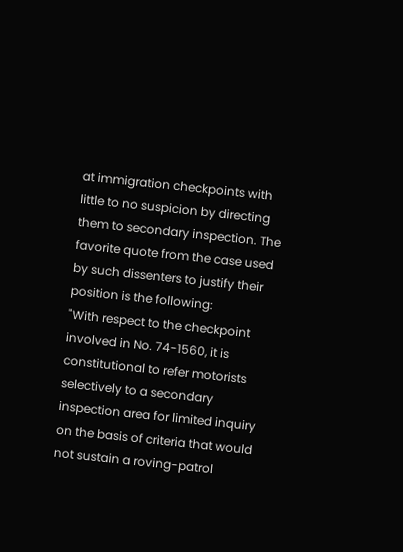at immigration checkpoints with little to no suspicion by directing them to secondary inspection. The favorite quote from the case used by such dissenters to justify their position is the following:
"With respect to the checkpoint involved in No. 74-1560, it is constitutional to refer motorists selectively to a secondary inspection area for limited inquiry on the basis of criteria that would not sustain a roving-patrol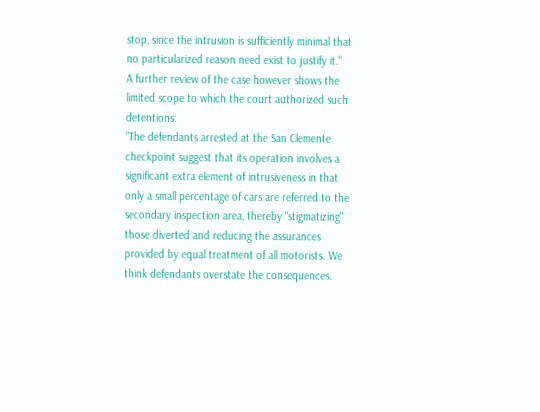stop, since the intrusion is sufficiently minimal that no particularized reason need exist to justify it."
A further review of the case however shows the limited scope to which the court authorized such detentions:
"The defendants arrested at the San Clemente checkpoint suggest that its operation involves a significant extra element of intrusiveness in that only a small percentage of cars are referred to the secondary inspection area, thereby "stigmatizing" those diverted and reducing the assurances provided by equal treatment of all motorists. We think defendants overstate the consequences.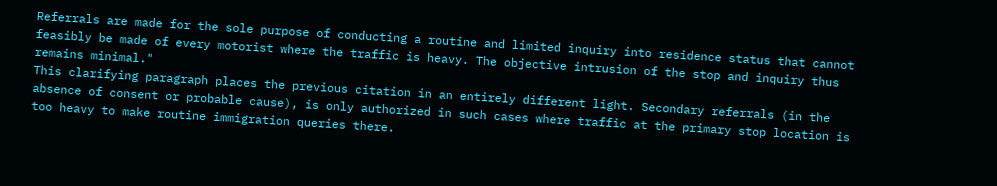Referrals are made for the sole purpose of conducting a routine and limited inquiry into residence status that cannot feasibly be made of every motorist where the traffic is heavy. The objective intrusion of the stop and inquiry thus remains minimal."
This clarifying paragraph places the previous citation in an entirely different light. Secondary referrals (in the absence of consent or probable cause), is only authorized in such cases where traffic at the primary stop location is too heavy to make routine immigration queries there.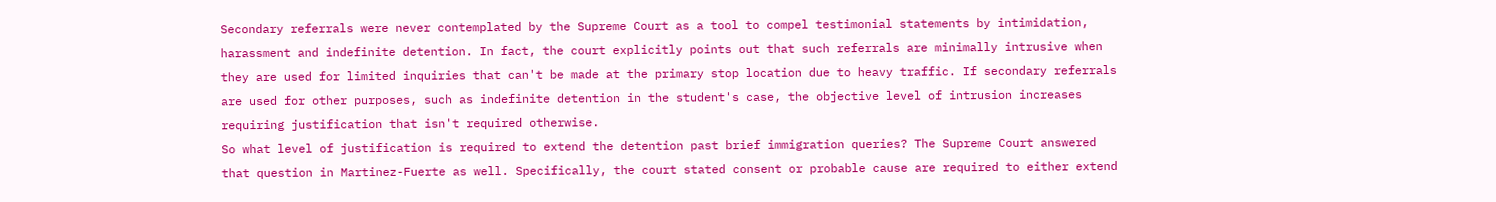Secondary referrals were never contemplated by the Supreme Court as a tool to compel testimonial statements by intimidation, harassment and indefinite detention. In fact, the court explicitly points out that such referrals are minimally intrusive when they are used for limited inquiries that can't be made at the primary stop location due to heavy traffic. If secondary referrals are used for other purposes, such as indefinite detention in the student's case, the objective level of intrusion increases requiring justification that isn't required otherwise.
So what level of justification is required to extend the detention past brief immigration queries? The Supreme Court answered that question in Martinez-Fuerte as well. Specifically, the court stated consent or probable cause are required to either extend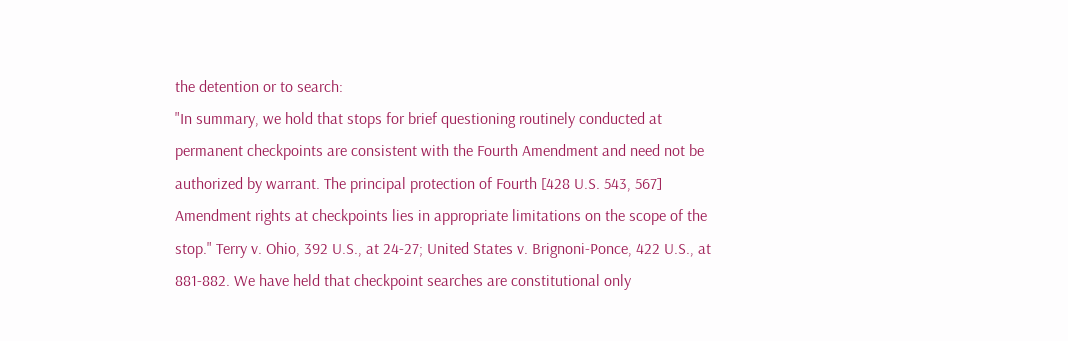the detention or to search:
"In summary, we hold that stops for brief questioning routinely conducted at permanent checkpoints are consistent with the Fourth Amendment and need not be authorized by warrant. The principal protection of Fourth [428 U.S. 543, 567] Amendment rights at checkpoints lies in appropriate limitations on the scope of the stop." Terry v. Ohio, 392 U.S., at 24-27; United States v. Brignoni-Ponce, 422 U.S., at 881-882. We have held that checkpoint searches are constitutional only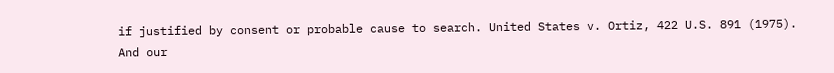if justified by consent or probable cause to search. United States v. Ortiz, 422 U.S. 891 (1975). And our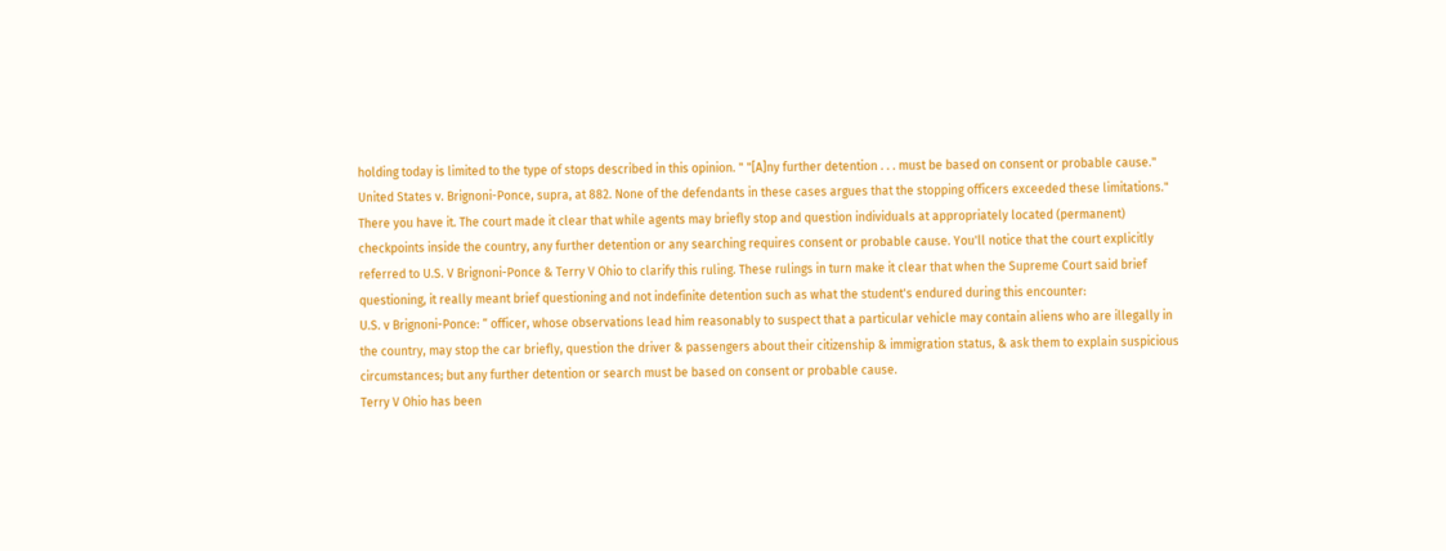holding today is limited to the type of stops described in this opinion. " "[A]ny further detention . . . must be based on consent or probable cause." United States v. Brignoni-Ponce, supra, at 882. None of the defendants in these cases argues that the stopping officers exceeded these limitations."
There you have it. The court made it clear that while agents may briefly stop and question individuals at appropriately located (permanent) checkpoints inside the country, any further detention or any searching requires consent or probable cause. You'll notice that the court explicitly referred to U.S. V Brignoni-Ponce & Terry V Ohio to clarify this ruling. These rulings in turn make it clear that when the Supreme Court said brief questioning, it really meant brief questioning and not indefinite detention such as what the student's endured during this encounter:
U.S. v Brignoni-Ponce: “ officer, whose observations lead him reasonably to suspect that a particular vehicle may contain aliens who are illegally in the country, may stop the car briefly, question the driver & passengers about their citizenship & immigration status, & ask them to explain suspicious circumstances; but any further detention or search must be based on consent or probable cause.
Terry V Ohio has been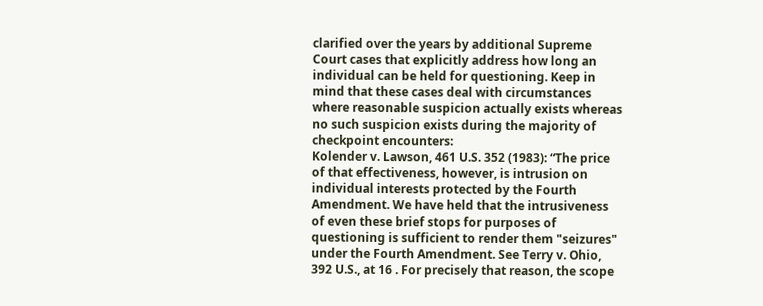clarified over the years by additional Supreme Court cases that explicitly address how long an individual can be held for questioning. Keep in mind that these cases deal with circumstances where reasonable suspicion actually exists whereas no such suspicion exists during the majority of checkpoint encounters:
Kolender v. Lawson, 461 U.S. 352 (1983): “The price of that effectiveness, however, is intrusion on individual interests protected by the Fourth Amendment. We have held that the intrusiveness of even these brief stops for purposes of questioning is sufficient to render them "seizures" under the Fourth Amendment. See Terry v. Ohio, 392 U.S., at 16 . For precisely that reason, the scope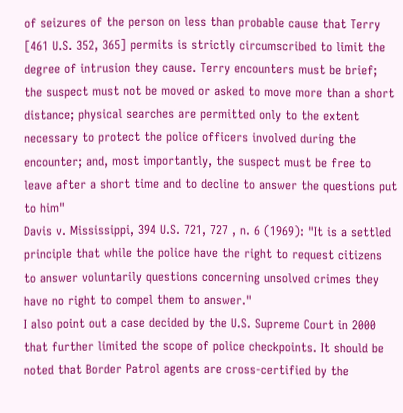of seizures of the person on less than probable cause that Terry [461 U.S. 352, 365] permits is strictly circumscribed to limit the degree of intrusion they cause. Terry encounters must be brief; the suspect must not be moved or asked to move more than a short distance; physical searches are permitted only to the extent necessary to protect the police officers involved during the encounter; and, most importantly, the suspect must be free to leave after a short time and to decline to answer the questions put to him"
Davis v. Mississippi, 394 U.S. 721, 727 , n. 6 (1969): "It is a settled principle that while the police have the right to request citizens to answer voluntarily questions concerning unsolved crimes they have no right to compel them to answer."
I also point out a case decided by the U.S. Supreme Court in 2000 that further limited the scope of police checkpoints. It should be noted that Border Patrol agents are cross-certified by the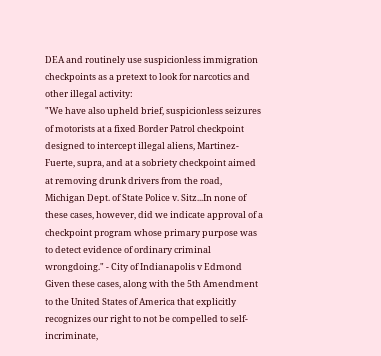DEA and routinely use suspicionless immigration checkpoints as a pretext to look for narcotics and other illegal activity:
"We have also upheld brief, suspicionless seizures of motorists at a fixed Border Patrol checkpoint designed to intercept illegal aliens, Martinez-Fuerte, supra, and at a sobriety checkpoint aimed at removing drunk drivers from the road, Michigan Dept. of State Police v. Sitz...In none of these cases, however, did we indicate approval of a checkpoint program whose primary purpose was to detect evidence of ordinary criminal wrongdoing." - City of Indianapolis v Edmond
Given these cases, along with the 5th Amendment to the United States of America that explicitly recognizes our right to not be compelled to self-incriminate,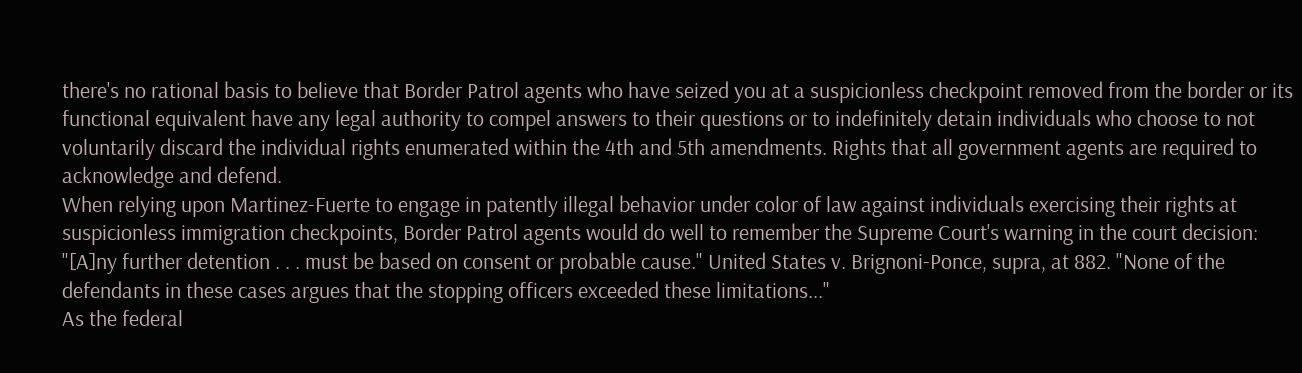there's no rational basis to believe that Border Patrol agents who have seized you at a suspicionless checkpoint removed from the border or its functional equivalent have any legal authority to compel answers to their questions or to indefinitely detain individuals who choose to not voluntarily discard the individual rights enumerated within the 4th and 5th amendments. Rights that all government agents are required to acknowledge and defend.
When relying upon Martinez-Fuerte to engage in patently illegal behavior under color of law against individuals exercising their rights at suspicionless immigration checkpoints, Border Patrol agents would do well to remember the Supreme Court's warning in the court decision:
"[A]ny further detention . . . must be based on consent or probable cause." United States v. Brignoni-Ponce, supra, at 882. "None of the defendants in these cases argues that the stopping officers exceeded these limitations..."
As the federal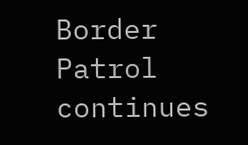Border Patrol continues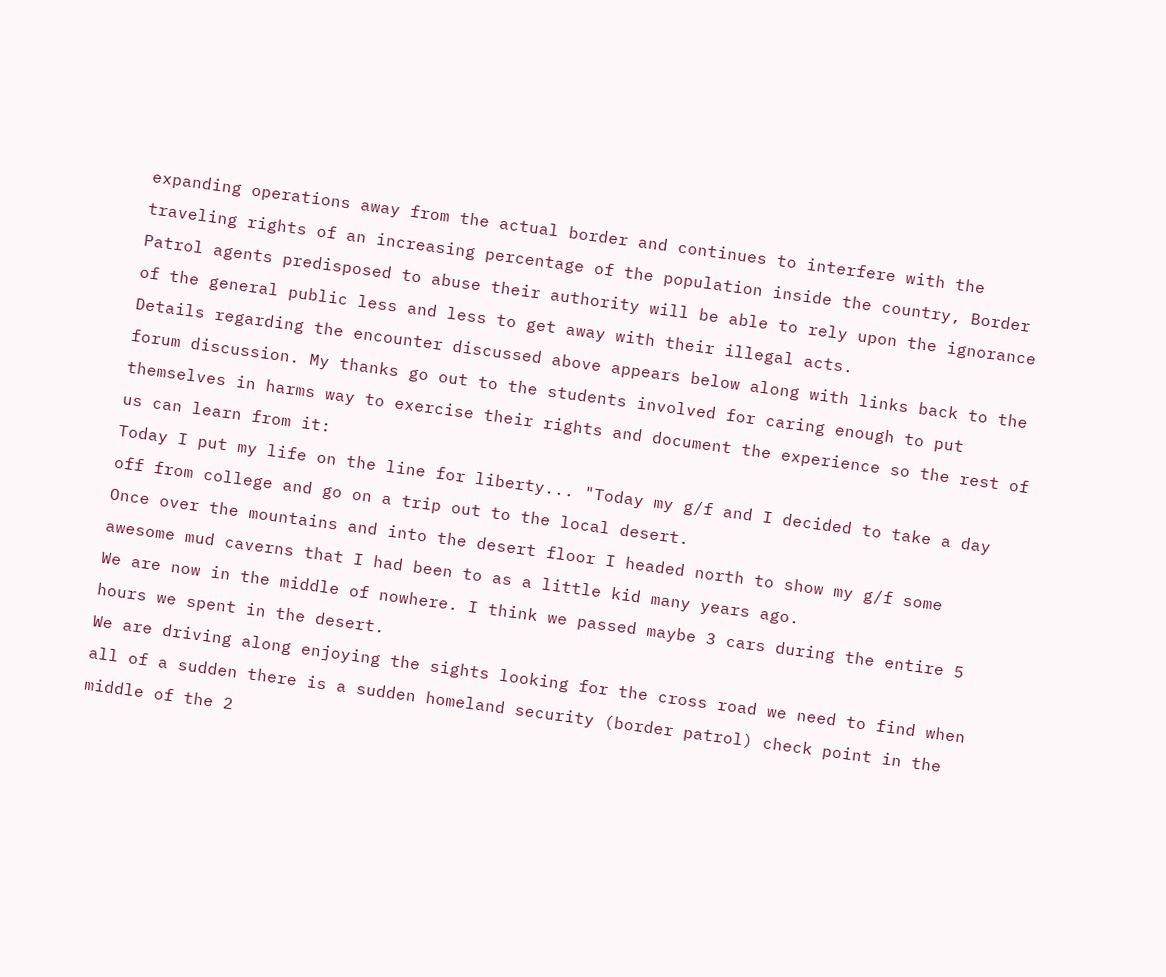expanding operations away from the actual border and continues to interfere with the traveling rights of an increasing percentage of the population inside the country, Border Patrol agents predisposed to abuse their authority will be able to rely upon the ignorance of the general public less and less to get away with their illegal acts.
Details regarding the encounter discussed above appears below along with links back to the forum discussion. My thanks go out to the students involved for caring enough to put themselves in harms way to exercise their rights and document the experience so the rest of us can learn from it:
Today I put my life on the line for liberty... "Today my g/f and I decided to take a day off from college and go on a trip out to the local desert.
Once over the mountains and into the desert floor I headed north to show my g/f some awesome mud caverns that I had been to as a little kid many years ago.
We are now in the middle of nowhere. I think we passed maybe 3 cars during the entire 5 hours we spent in the desert.
We are driving along enjoying the sights looking for the cross road we need to find when all of a sudden there is a sudden homeland security (border patrol) check point in the middle of the 2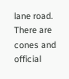lane road.
There are cones and official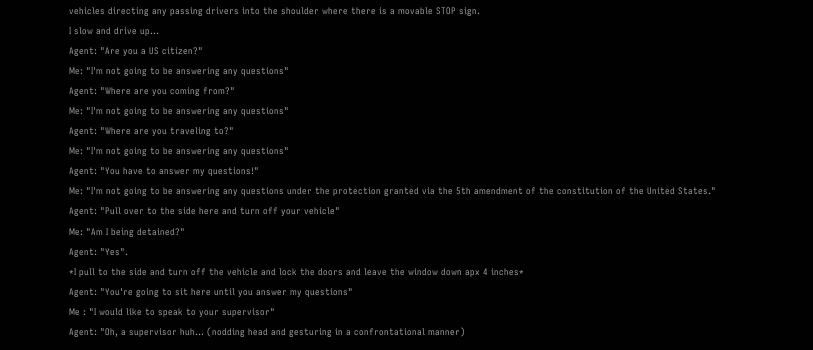vehicles directing any passing drivers into the shoulder where there is a movable STOP sign.
I slow and drive up...
Agent: "Are you a US citizen?"
Me: "I'm not going to be answering any questions"
Agent: "Where are you coming from?"
Me: "I'm not going to be answering any questions"
Agent: "Where are you traveling to?"
Me: "I'm not going to be answering any questions"
Agent: "You have to answer my questions!"
Me: "I'm not going to be answering any questions under the protection granted via the 5th amendment of the constitution of the United States."
Agent: "Pull over to the side here and turn off your vehicle"
Me: "Am I being detained?"
Agent: "Yes".
*I pull to the side and turn off the vehicle and lock the doors and leave the window down apx 4 inches*
Agent: "You're going to sit here until you answer my questions"
Me : "I would like to speak to your supervisor"
Agent: "Oh, a supervisor huh... (nodding head and gesturing in a confrontational manner)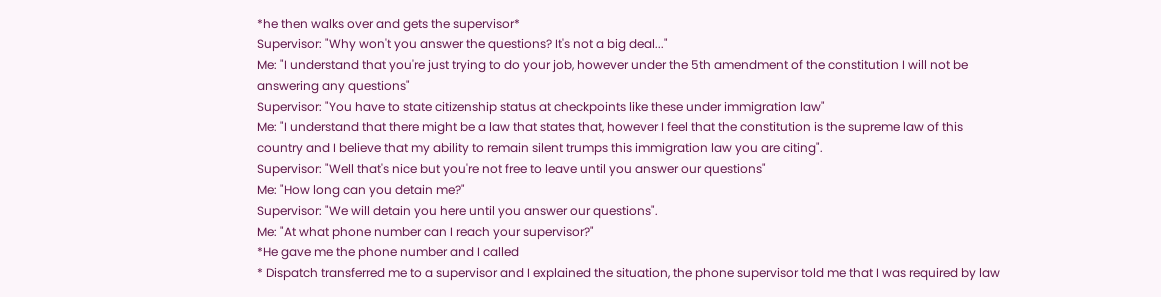*he then walks over and gets the supervisor*
Supervisor: "Why won't you answer the questions? It's not a big deal..."
Me: "I understand that you're just trying to do your job, however under the 5th amendment of the constitution I will not be answering any questions"
Supervisor: "You have to state citizenship status at checkpoints like these under immigration law"
Me: "I understand that there might be a law that states that, however I feel that the constitution is the supreme law of this country and I believe that my ability to remain silent trumps this immigration law you are citing".
Supervisor: "Well that's nice but you're not free to leave until you answer our questions"
Me: "How long can you detain me?"
Supervisor: "We will detain you here until you answer our questions".
Me: "At what phone number can I reach your supervisor?"
*He gave me the phone number and I called
* Dispatch transferred me to a supervisor and I explained the situation, the phone supervisor told me that I was required by law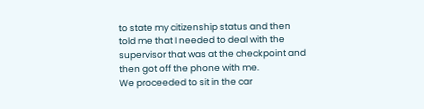to state my citizenship status and then told me that I needed to deal with the supervisor that was at the checkpoint and then got off the phone with me.
We proceeded to sit in the car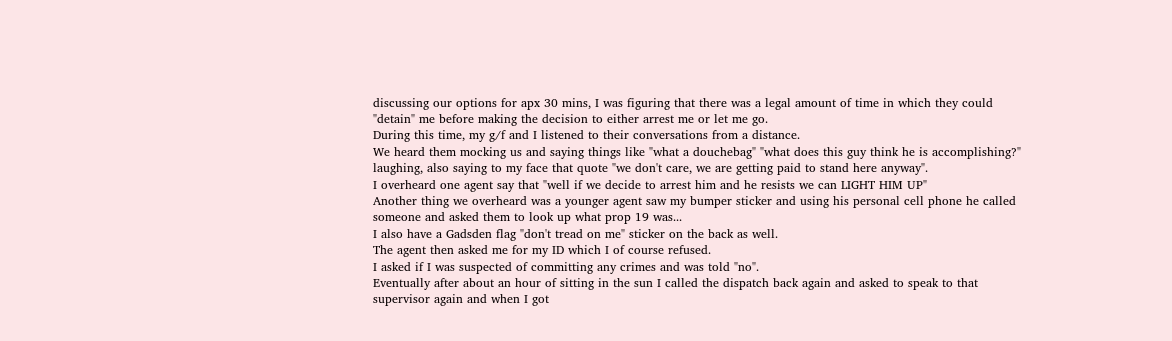discussing our options for apx 30 mins, I was figuring that there was a legal amount of time in which they could "detain" me before making the decision to either arrest me or let me go.
During this time, my g/f and I listened to their conversations from a distance.
We heard them mocking us and saying things like "what a douchebag" "what does this guy think he is accomplishing?" laughing, also saying to my face that quote "we don't care, we are getting paid to stand here anyway".
I overheard one agent say that "well if we decide to arrest him and he resists we can LIGHT HIM UP"
Another thing we overheard was a younger agent saw my bumper sticker and using his personal cell phone he called someone and asked them to look up what prop 19 was...
I also have a Gadsden flag "don't tread on me" sticker on the back as well.
The agent then asked me for my ID which I of course refused.
I asked if I was suspected of committing any crimes and was told "no".
Eventually after about an hour of sitting in the sun I called the dispatch back again and asked to speak to that supervisor again and when I got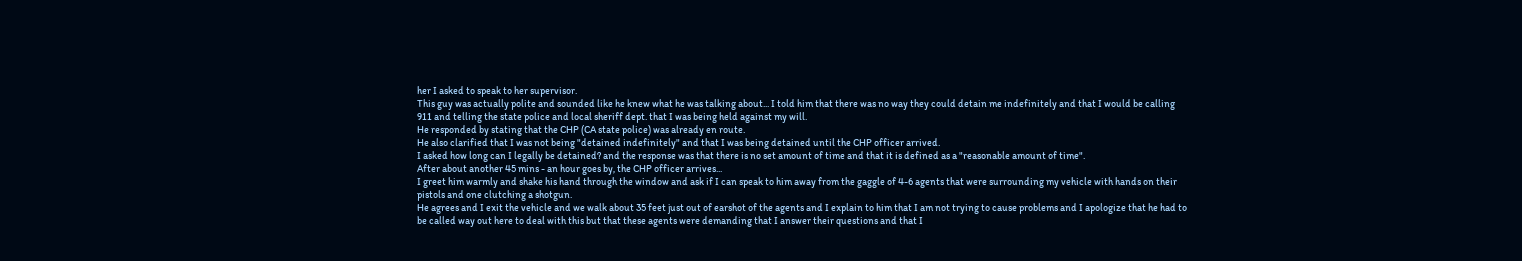her I asked to speak to her supervisor.
This guy was actually polite and sounded like he knew what he was talking about... I told him that there was no way they could detain me indefinitely and that I would be calling 911 and telling the state police and local sheriff dept. that I was being held against my will.
He responded by stating that the CHP (CA state police) was already en route.
He also clarified that I was not being "detained indefinitely" and that I was being detained until the CHP officer arrived.
I asked how long can I legally be detained? and the response was that there is no set amount of time and that it is defined as a "reasonable amount of time".
After about another 45 mins - an hour goes by, the CHP officer arrives...
I greet him warmly and shake his hand through the window and ask if I can speak to him away from the gaggle of 4-6 agents that were surrounding my vehicle with hands on their pistols and one clutching a shotgun.
He agrees and I exit the vehicle and we walk about 35 feet just out of earshot of the agents and I explain to him that I am not trying to cause problems and I apologize that he had to be called way out here to deal with this but that these agents were demanding that I answer their questions and that I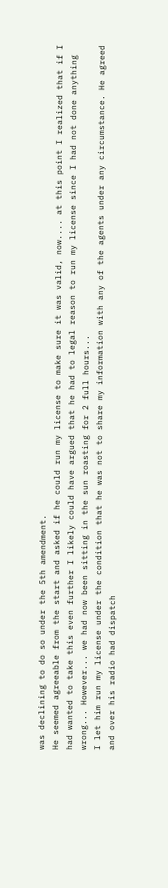was declining to do so under the 5th amendment.
He seemed agreeable from the start and asked if he could run my license to make sure it was valid, now.... at this point I realized that if I had wanted to take this even further I likely could have argued that he had to legal reason to run my license since I had not done anything wrong... However... we had now been sitting in the sun roasting for 2 full hours...
I let him run my license under the condition that he was not to share my information with any of the agents under any circumstance. He agreed and over his radio had dispatch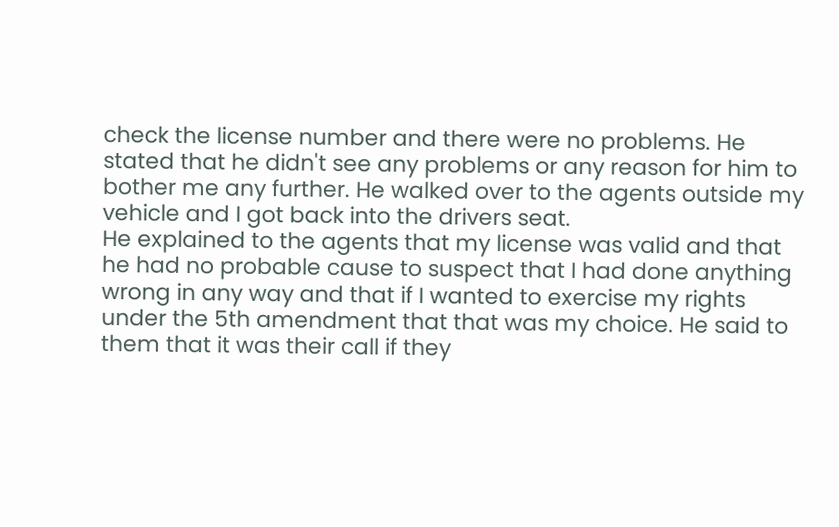check the license number and there were no problems. He stated that he didn't see any problems or any reason for him to bother me any further. He walked over to the agents outside my vehicle and I got back into the drivers seat.
He explained to the agents that my license was valid and that he had no probable cause to suspect that I had done anything wrong in any way and that if I wanted to exercise my rights under the 5th amendment that that was my choice. He said to them that it was their call if they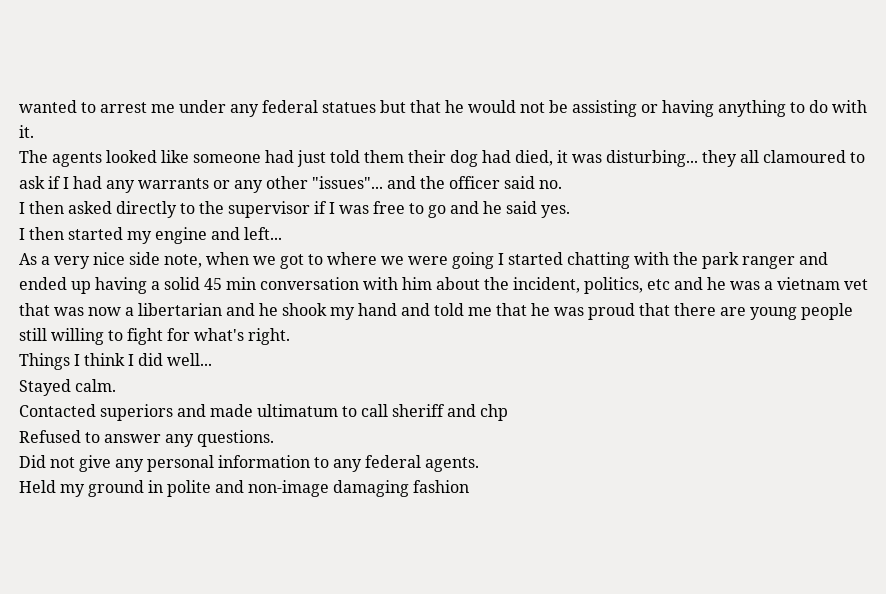wanted to arrest me under any federal statues but that he would not be assisting or having anything to do with it.
The agents looked like someone had just told them their dog had died, it was disturbing... they all clamoured to ask if I had any warrants or any other "issues"... and the officer said no.
I then asked directly to the supervisor if I was free to go and he said yes.
I then started my engine and left...
As a very nice side note, when we got to where we were going I started chatting with the park ranger and ended up having a solid 45 min conversation with him about the incident, politics, etc and he was a vietnam vet that was now a libertarian and he shook my hand and told me that he was proud that there are young people still willing to fight for what's right.
Things I think I did well...
Stayed calm.
Contacted superiors and made ultimatum to call sheriff and chp
Refused to answer any questions.
Did not give any personal information to any federal agents.
Held my ground in polite and non-image damaging fashion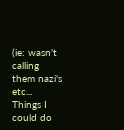(ie: wasn't calling them nazi's etc...
Things I could do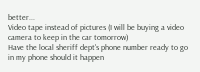better...
Video tape instead of pictures (I will be buying a video camera to keep in the car tomorrow)
Have the local sheriff dept's phone number ready to go in my phone should it happen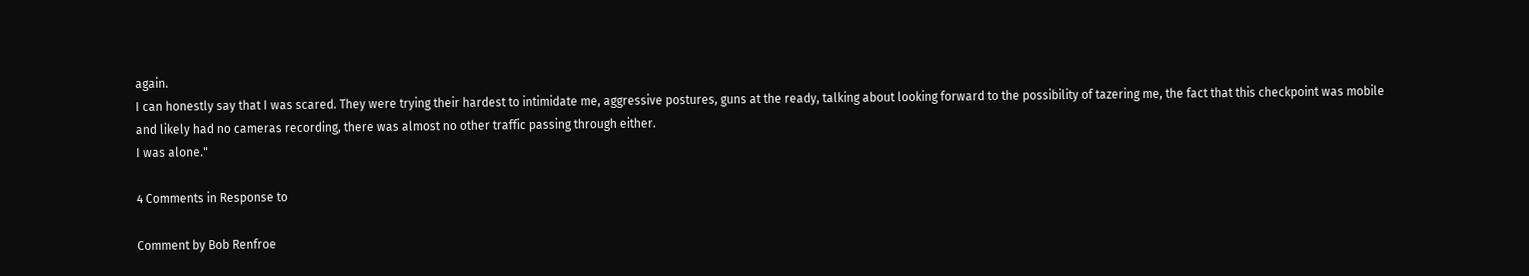again.
I can honestly say that I was scared. They were trying their hardest to intimidate me, aggressive postures, guns at the ready, talking about looking forward to the possibility of tazering me, the fact that this checkpoint was mobile and likely had no cameras recording, there was almost no other traffic passing through either.
I was alone."

4 Comments in Response to

Comment by Bob Renfroe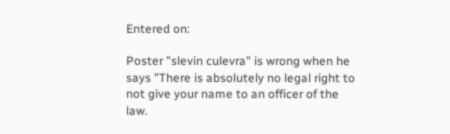Entered on:

Poster "slevin culevra" is wrong when he says "There is absolutely no legal right to not give your name to an officer of the law.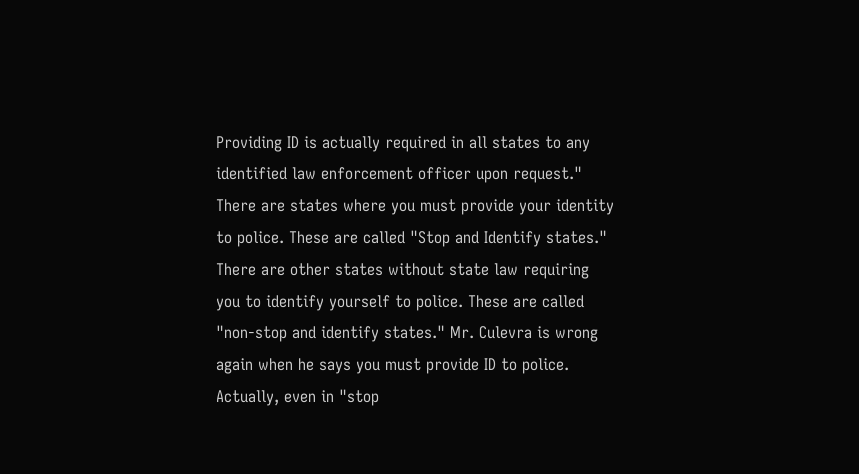Providing ID is actually required in all states to any identified law enforcement officer upon request." There are states where you must provide your identity to police. These are called "Stop and Identify states." There are other states without state law requiring you to identify yourself to police. These are called "non-stop and identify states." Mr. Culevra is wrong again when he says you must provide ID to police. Actually, even in "stop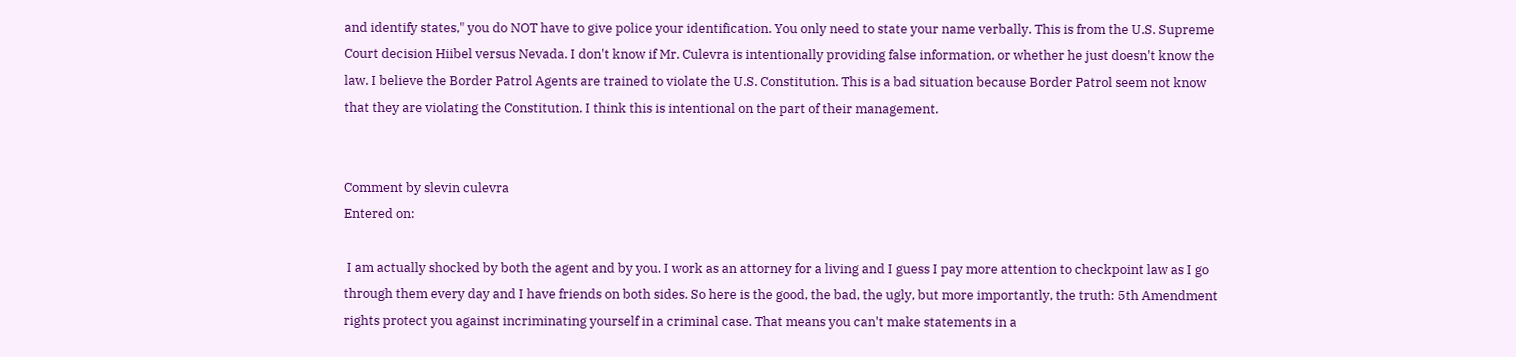and identify states," you do NOT have to give police your identification. You only need to state your name verbally. This is from the U.S. Supreme Court decision Hiibel versus Nevada. I don't know if Mr. Culevra is intentionally providing false information, or whether he just doesn't know the law. I believe the Border Patrol Agents are trained to violate the U.S. Constitution. This is a bad situation because Border Patrol seem not know that they are violating the Constitution. I think this is intentional on the part of their management.


Comment by slevin culevra
Entered on:

 I am actually shocked by both the agent and by you. I work as an attorney for a living and I guess I pay more attention to checkpoint law as I go through them every day and I have friends on both sides. So here is the good, the bad, the ugly, but more importantly, the truth: 5th Amendment rights protect you against incriminating yourself in a criminal case. That means you can't make statements in a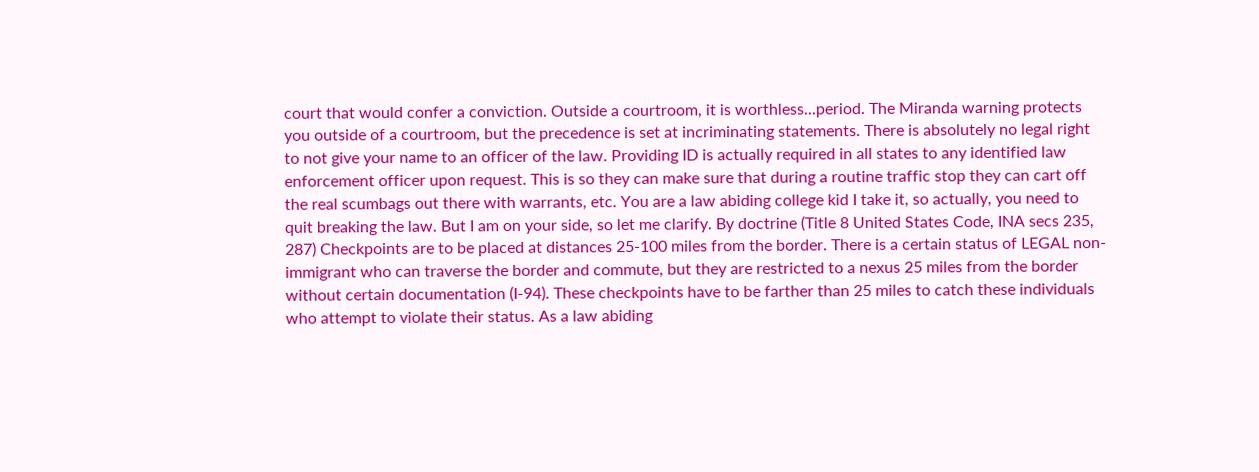court that would confer a conviction. Outside a courtroom, it is worthless...period. The Miranda warning protects you outside of a courtroom, but the precedence is set at incriminating statements. There is absolutely no legal right to not give your name to an officer of the law. Providing ID is actually required in all states to any identified law enforcement officer upon request. This is so they can make sure that during a routine traffic stop they can cart off the real scumbags out there with warrants, etc. You are a law abiding college kid I take it, so actually, you need to quit breaking the law. But I am on your side, so let me clarify. By doctrine (Title 8 United States Code, INA secs 235, 287) Checkpoints are to be placed at distances 25-100 miles from the border. There is a certain status of LEGAL non-immigrant who can traverse the border and commute, but they are restricted to a nexus 25 miles from the border without certain documentation (I-94). These checkpoints have to be farther than 25 miles to catch these individuals who attempt to violate their status. As a law abiding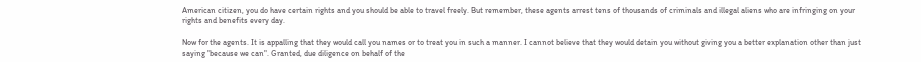American citizen, you do have certain rights and you should be able to travel freely. But remember, these agents arrest tens of thousands of criminals and illegal aliens who are infringing on your rights and benefits every day.

Now for the agents. It is appalling that they would call you names or to treat you in such a manner. I cannot believe that they would detain you without giving you a better explanation other than just saying "because we can". Granted, due diligence on behalf of the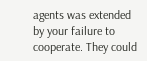agents was extended by your failure to cooperate. They could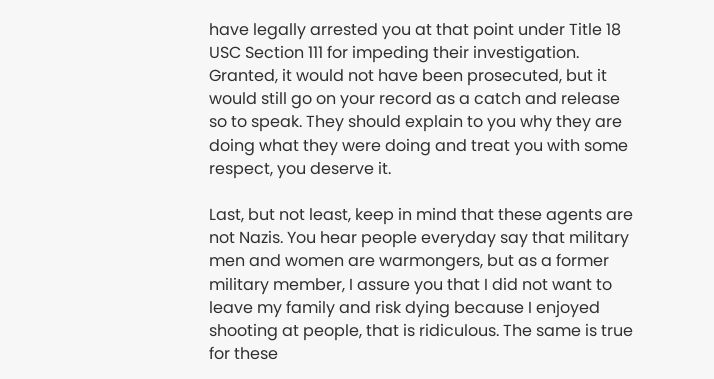have legally arrested you at that point under Title 18 USC Section 111 for impeding their investigation. Granted, it would not have been prosecuted, but it would still go on your record as a catch and release so to speak. They should explain to you why they are doing what they were doing and treat you with some respect, you deserve it.

Last, but not least, keep in mind that these agents are not Nazis. You hear people everyday say that military men and women are warmongers, but as a former military member, I assure you that I did not want to leave my family and risk dying because I enjoyed shooting at people, that is ridiculous. The same is true for these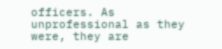officers. As unprofessional as they were, they are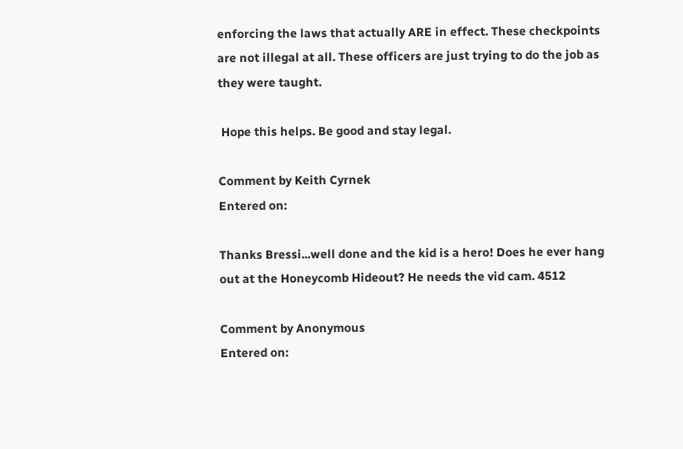enforcing the laws that actually ARE in effect. These checkpoints are not illegal at all. These officers are just trying to do the job as they were taught.

 Hope this helps. Be good and stay legal.

Comment by Keith Cyrnek
Entered on:

Thanks Bressi...well done and the kid is a hero! Does he ever hang out at the Honeycomb Hideout? He needs the vid cam. 4512

Comment by Anonymous
Entered on: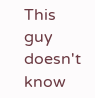This guy doesn't know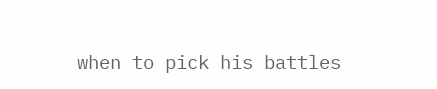when to pick his battles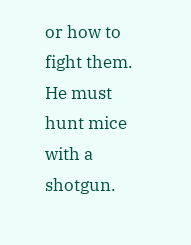or how to fight them.   He must hunt mice with a shotgun.